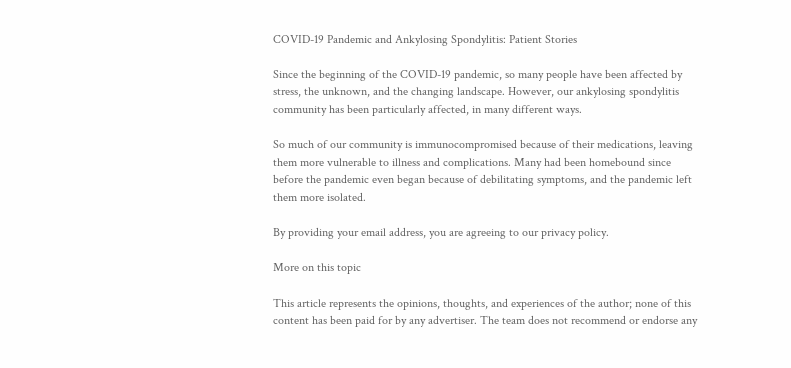COVID-19 Pandemic and Ankylosing Spondylitis: Patient Stories

Since the beginning of the COVID-19 pandemic, so many people have been affected by stress, the unknown, and the changing landscape. However, our ankylosing spondylitis community has been particularly affected, in many different ways.

So much of our community is immunocompromised because of their medications, leaving them more vulnerable to illness and complications. Many had been homebound since before the pandemic even began because of debilitating symptoms, and the pandemic left them more isolated.

By providing your email address, you are agreeing to our privacy policy.

More on this topic

This article represents the opinions, thoughts, and experiences of the author; none of this content has been paid for by any advertiser. The team does not recommend or endorse any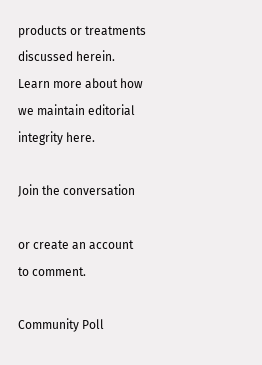products or treatments discussed herein. Learn more about how we maintain editorial integrity here.

Join the conversation

or create an account to comment.

Community Poll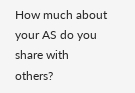How much about your AS do you share with others?